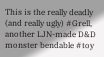This is the really deadly (and really ugly) #Grell, another LJN-made D&D monster bendable #toy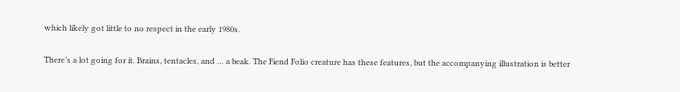which likely got little to no respect in the early 1980s.

There’s a lot going for it. Brains, tentacles, and … a beak. The Fiend Folio creature has these features, but the accompanying illustration is better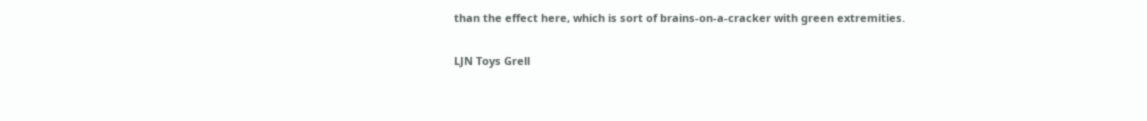than the effect here, which is sort of brains-on-a-cracker with green extremities.

LJN Toys Grell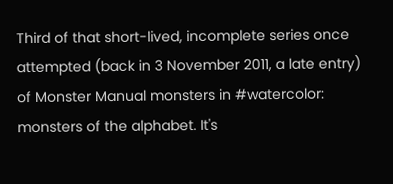Third of that short-lived, incomplete series once attempted (back in 3 November 2011, a late entry) of Monster Manual monsters in #watercolor: monsters of the alphabet. It's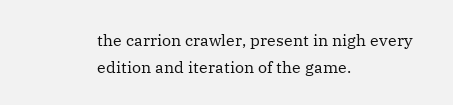the carrion crawler, present in nigh every edition and iteration of the game.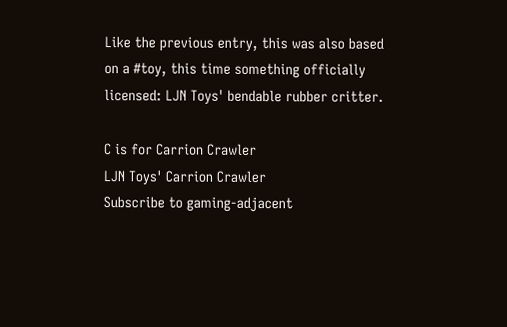Like the previous entry, this was also based on a #toy, this time something officially licensed: LJN Toys' bendable rubber critter.

C is for Carrion Crawler
LJN Toys' Carrion Crawler
Subscribe to gaming-adjacent